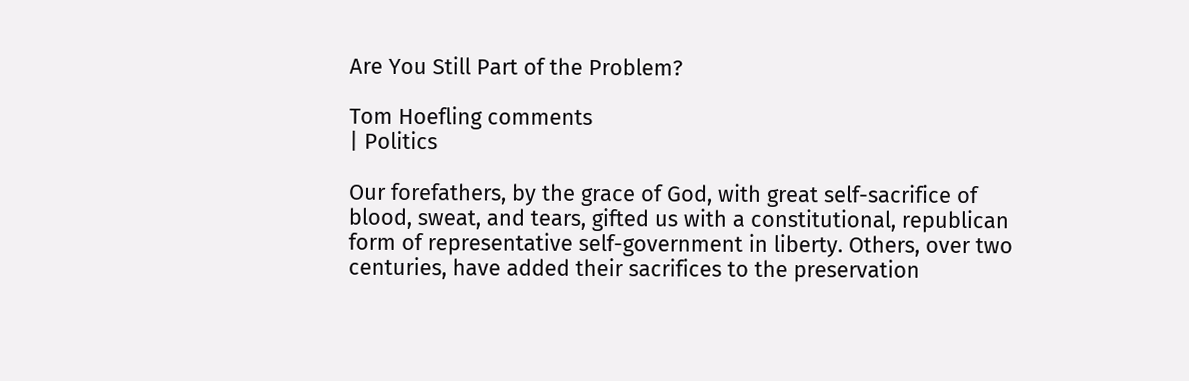Are You Still Part of the Problem?

Tom Hoefling comments
| Politics

Our forefathers, by the grace of God, with great self-sacrifice of blood, sweat, and tears, gifted us with a constitutional, republican form of representative self-government in liberty. Others, over two centuries, have added their sacrifices to the preservation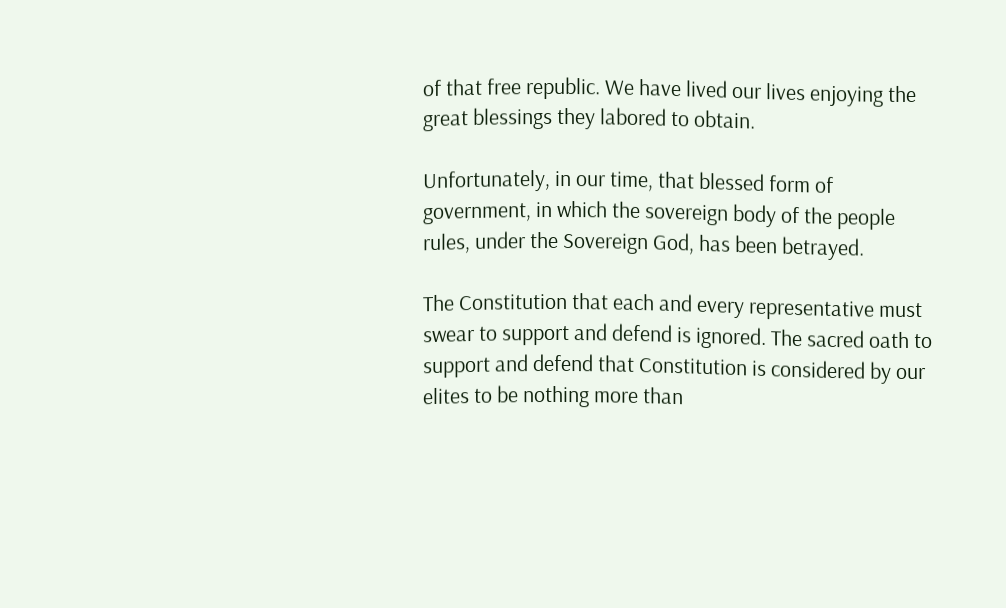of that free republic. We have lived our lives enjoying the great blessings they labored to obtain.

Unfortunately, in our time, that blessed form of government, in which the sovereign body of the people rules, under the Sovereign God, has been betrayed.

The Constitution that each and every representative must swear to support and defend is ignored. The sacred oath to support and defend that Constitution is considered by our elites to be nothing more than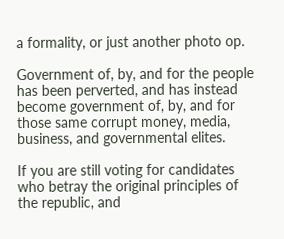a formality, or just another photo op.

Government of, by, and for the people has been perverted, and has instead become government of, by, and for those same corrupt money, media, business, and governmental elites.

If you are still voting for candidates who betray the original principles of the republic, and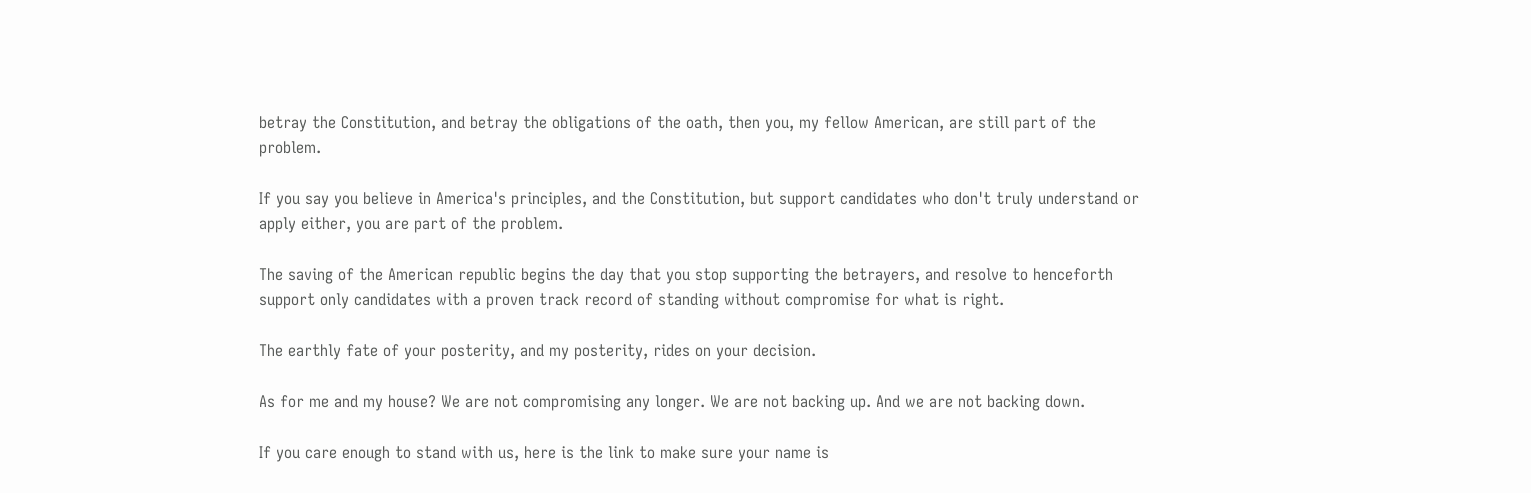betray the Constitution, and betray the obligations of the oath, then you, my fellow American, are still part of the problem.

If you say you believe in America's principles, and the Constitution, but support candidates who don't truly understand or apply either, you are part of the problem.

The saving of the American republic begins the day that you stop supporting the betrayers, and resolve to henceforth support only candidates with a proven track record of standing without compromise for what is right.

The earthly fate of your posterity, and my posterity, rides on your decision.

As for me and my house? We are not compromising any longer. We are not backing up. And we are not backing down.

If you care enough to stand with us, here is the link to make sure your name is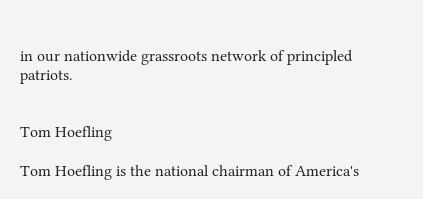in our nationwide grassroots network of principled patriots.


Tom Hoefling

Tom Hoefling is the national chairman of America's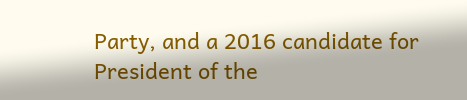Party, and a 2016 candidate for President of the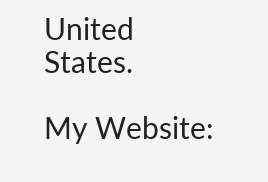United States.

My Website: